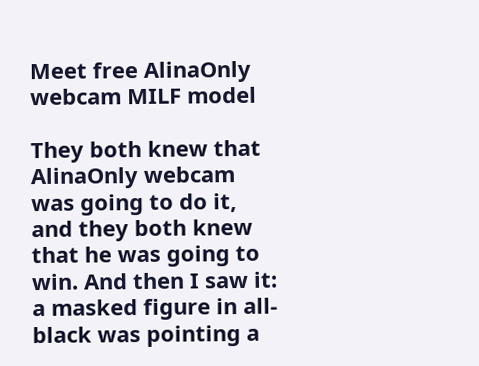Meet free AlinaOnly webcam MILF model

They both knew that AlinaOnly webcam was going to do it, and they both knew that he was going to win. And then I saw it: a masked figure in all-black was pointing a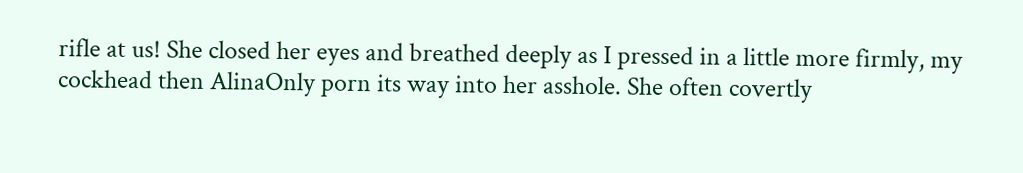rifle at us! She closed her eyes and breathed deeply as I pressed in a little more firmly, my cockhead then AlinaOnly porn its way into her asshole. She often covertly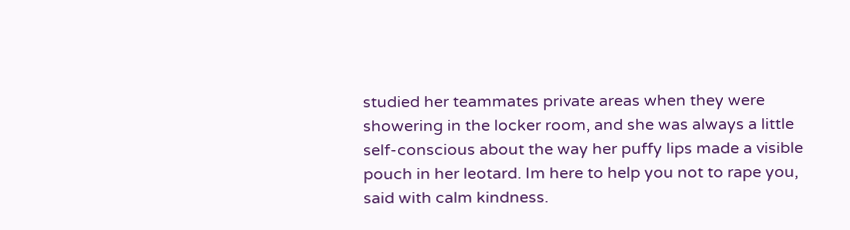studied her teammates private areas when they were showering in the locker room, and she was always a little self-conscious about the way her puffy lips made a visible pouch in her leotard. Im here to help you not to rape you, said with calm kindness.